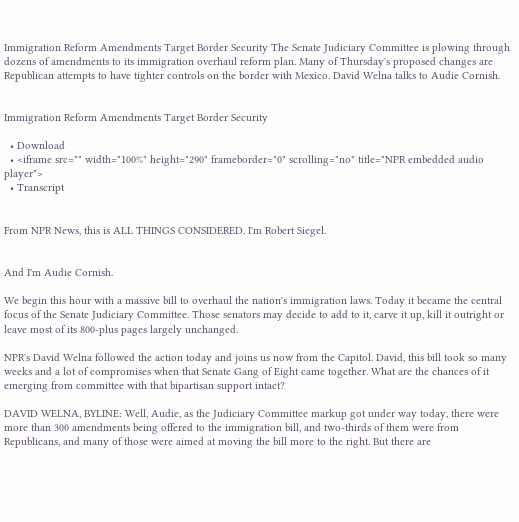Immigration Reform Amendments Target Border Security The Senate Judiciary Committee is plowing through dozens of amendments to its immigration overhaul reform plan. Many of Thursday's proposed changes are Republican attempts to have tighter controls on the border with Mexico. David Welna talks to Audie Cornish.


Immigration Reform Amendments Target Border Security

  • Download
  • <iframe src="" width="100%" height="290" frameborder="0" scrolling="no" title="NPR embedded audio player">
  • Transcript


From NPR News, this is ALL THINGS CONSIDERED. I'm Robert Siegel.


And I'm Audie Cornish.

We begin this hour with a massive bill to overhaul the nation's immigration laws. Today it became the central focus of the Senate Judiciary Committee. Those senators may decide to add to it, carve it up, kill it outright or leave most of its 800-plus pages largely unchanged.

NPR's David Welna followed the action today and joins us now from the Capitol. David, this bill took so many weeks and a lot of compromises when that Senate Gang of Eight came together. What are the chances of it emerging from committee with that bipartisan support intact?

DAVID WELNA, BYLINE: Well, Audie, as the Judiciary Committee markup got under way today, there were more than 300 amendments being offered to the immigration bill, and two-thirds of them were from Republicans, and many of those were aimed at moving the bill more to the right. But there are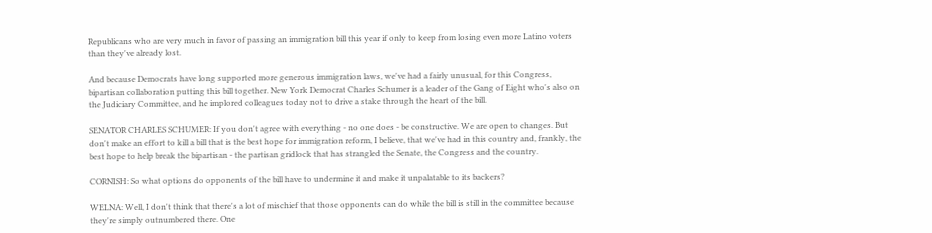Republicans who are very much in favor of passing an immigration bill this year if only to keep from losing even more Latino voters than they've already lost.

And because Democrats have long supported more generous immigration laws, we've had a fairly unusual, for this Congress, bipartisan collaboration putting this bill together. New York Democrat Charles Schumer is a leader of the Gang of Eight who's also on the Judiciary Committee, and he implored colleagues today not to drive a stake through the heart of the bill.

SENATOR CHARLES SCHUMER: If you don't agree with everything - no one does - be constructive. We are open to changes. But don't make an effort to kill a bill that is the best hope for immigration reform, I believe, that we've had in this country and, frankly, the best hope to help break the bipartisan - the partisan gridlock that has strangled the Senate, the Congress and the country.

CORNISH: So what options do opponents of the bill have to undermine it and make it unpalatable to its backers?

WELNA: Well, I don't think that there's a lot of mischief that those opponents can do while the bill is still in the committee because they're simply outnumbered there. One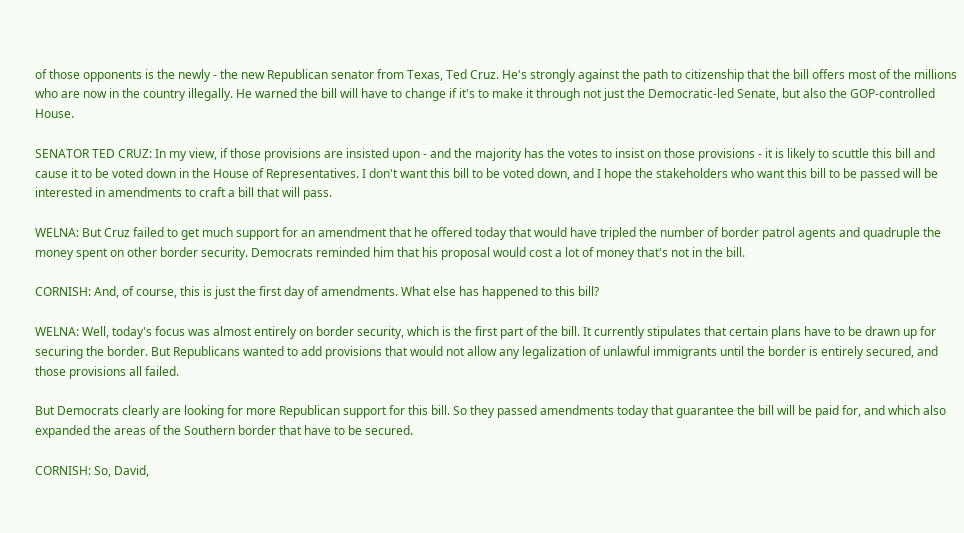of those opponents is the newly - the new Republican senator from Texas, Ted Cruz. He's strongly against the path to citizenship that the bill offers most of the millions who are now in the country illegally. He warned the bill will have to change if it's to make it through not just the Democratic-led Senate, but also the GOP-controlled House.

SENATOR TED CRUZ: In my view, if those provisions are insisted upon - and the majority has the votes to insist on those provisions - it is likely to scuttle this bill and cause it to be voted down in the House of Representatives. I don't want this bill to be voted down, and I hope the stakeholders who want this bill to be passed will be interested in amendments to craft a bill that will pass.

WELNA: But Cruz failed to get much support for an amendment that he offered today that would have tripled the number of border patrol agents and quadruple the money spent on other border security. Democrats reminded him that his proposal would cost a lot of money that's not in the bill.

CORNISH: And, of course, this is just the first day of amendments. What else has happened to this bill?

WELNA: Well, today's focus was almost entirely on border security, which is the first part of the bill. It currently stipulates that certain plans have to be drawn up for securing the border. But Republicans wanted to add provisions that would not allow any legalization of unlawful immigrants until the border is entirely secured, and those provisions all failed.

But Democrats clearly are looking for more Republican support for this bill. So they passed amendments today that guarantee the bill will be paid for, and which also expanded the areas of the Southern border that have to be secured.

CORNISH: So, David,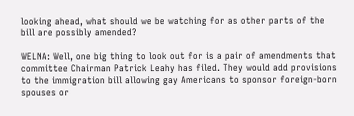looking ahead, what should we be watching for as other parts of the bill are possibly amended?

WELNA: Well, one big thing to look out for is a pair of amendments that committee Chairman Patrick Leahy has filed. They would add provisions to the immigration bill allowing gay Americans to sponsor foreign-born spouses or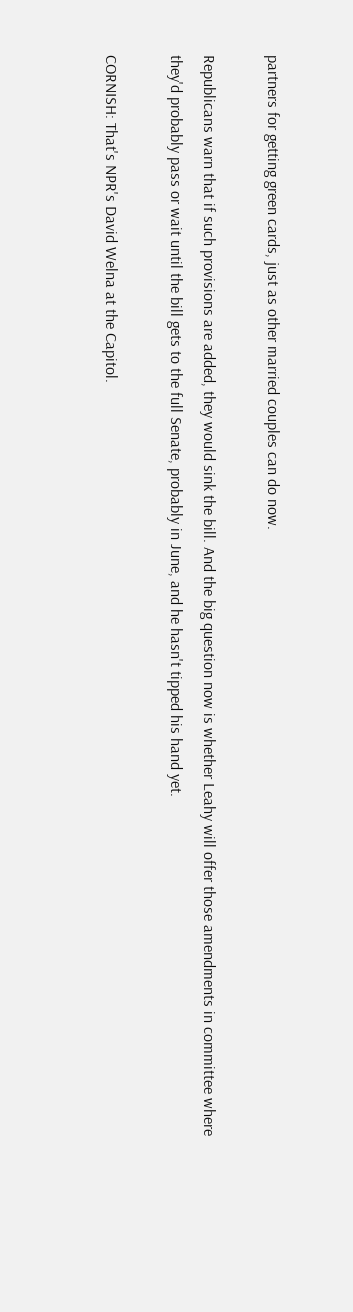partners for getting green cards, just as other married couples can do now.

Republicans warn that if such provisions are added, they would sink the bill. And the big question now is whether Leahy will offer those amendments in committee where they'd probably pass or wait until the bill gets to the full Senate, probably in June, and he hasn't tipped his hand yet.

CORNISH: That's NPR's David Welna at the Capitol.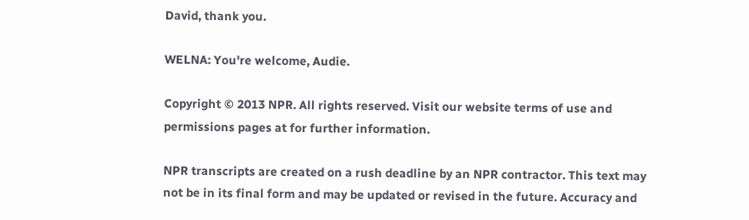David, thank you.

WELNA: You're welcome, Audie.

Copyright © 2013 NPR. All rights reserved. Visit our website terms of use and permissions pages at for further information.

NPR transcripts are created on a rush deadline by an NPR contractor. This text may not be in its final form and may be updated or revised in the future. Accuracy and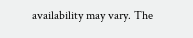availability may vary. The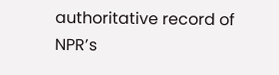authoritative record of NPR’s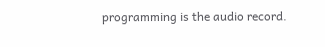programming is the audio record.